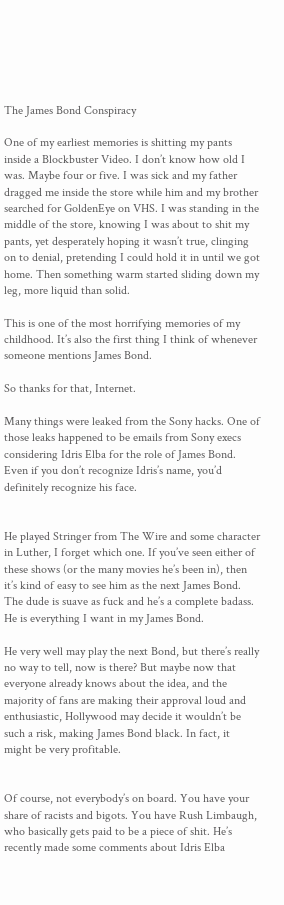The James Bond Conspiracy

One of my earliest memories is shitting my pants inside a Blockbuster Video. I don’t know how old I was. Maybe four or five. I was sick and my father dragged me inside the store while him and my brother searched for GoldenEye on VHS. I was standing in the middle of the store, knowing I was about to shit my pants, yet desperately hoping it wasn’t true, clinging on to denial, pretending I could hold it in until we got home. Then something warm started sliding down my leg, more liquid than solid.

This is one of the most horrifying memories of my childhood. It’s also the first thing I think of whenever someone mentions James Bond.

So thanks for that, Internet.

Many things were leaked from the Sony hacks. One of those leaks happened to be emails from Sony execs considering Idris Elba for the role of James Bond. Even if you don’t recognize Idris’s name, you’d definitely recognize his face.


He played Stringer from The Wire and some character in Luther, I forget which one. If you’ve seen either of these shows (or the many movies he’s been in), then it’s kind of easy to see him as the next James Bond. The dude is suave as fuck and he’s a complete badass. He is everything I want in my James Bond.

He very well may play the next Bond, but there’s really no way to tell, now is there? But maybe now that everyone already knows about the idea, and the majority of fans are making their approval loud and enthusiastic, Hollywood may decide it wouldn’t be such a risk, making James Bond black. In fact, it might be very profitable.


Of course, not everybody’s on board. You have your share of racists and bigots. You have Rush Limbaugh, who basically gets paid to be a piece of shit. He’s recently made some comments about Idris Elba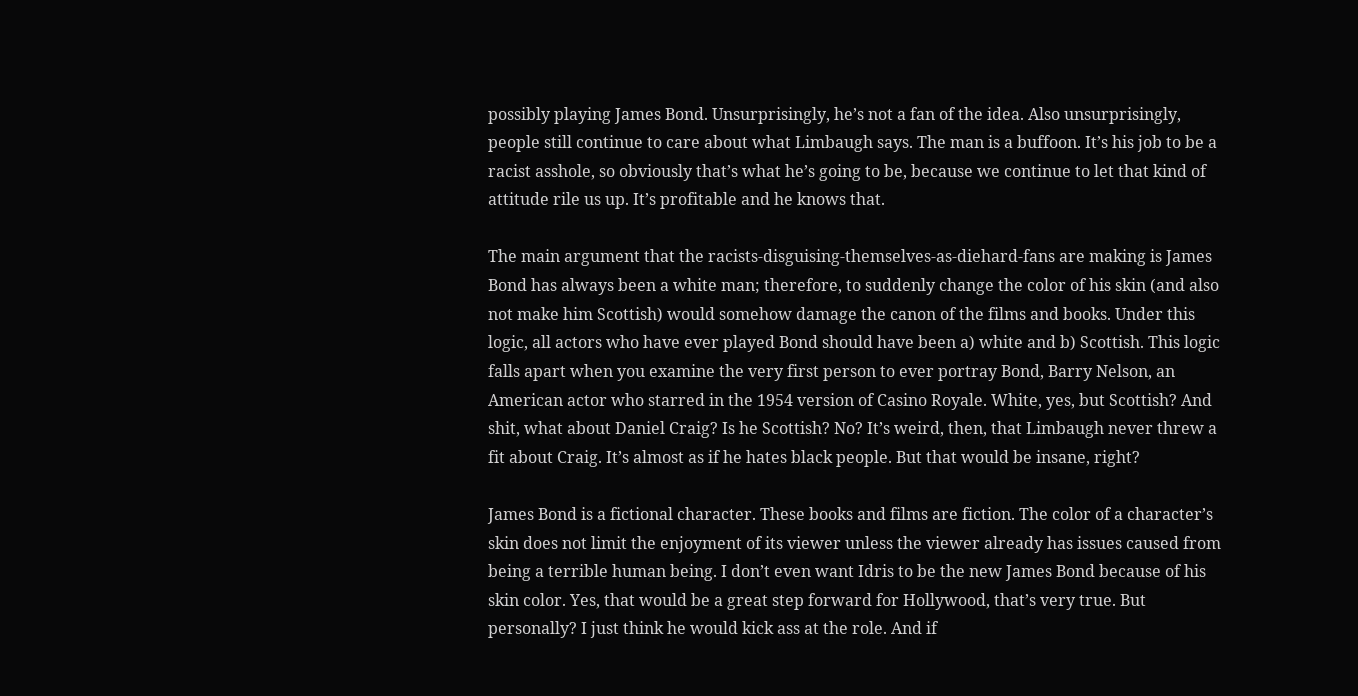possibly playing James Bond. Unsurprisingly, he’s not a fan of the idea. Also unsurprisingly, people still continue to care about what Limbaugh says. The man is a buffoon. It’s his job to be a racist asshole, so obviously that’s what he’s going to be, because we continue to let that kind of attitude rile us up. It’s profitable and he knows that.

The main argument that the racists-disguising-themselves-as-diehard-fans are making is James Bond has always been a white man; therefore, to suddenly change the color of his skin (and also not make him Scottish) would somehow damage the canon of the films and books. Under this logic, all actors who have ever played Bond should have been a) white and b) Scottish. This logic falls apart when you examine the very first person to ever portray Bond, Barry Nelson, an American actor who starred in the 1954 version of Casino Royale. White, yes, but Scottish? And shit, what about Daniel Craig? Is he Scottish? No? It’s weird, then, that Limbaugh never threw a fit about Craig. It’s almost as if he hates black people. But that would be insane, right?

James Bond is a fictional character. These books and films are fiction. The color of a character’s skin does not limit the enjoyment of its viewer unless the viewer already has issues caused from being a terrible human being. I don’t even want Idris to be the new James Bond because of his skin color. Yes, that would be a great step forward for Hollywood, that’s very true. But personally? I just think he would kick ass at the role. And if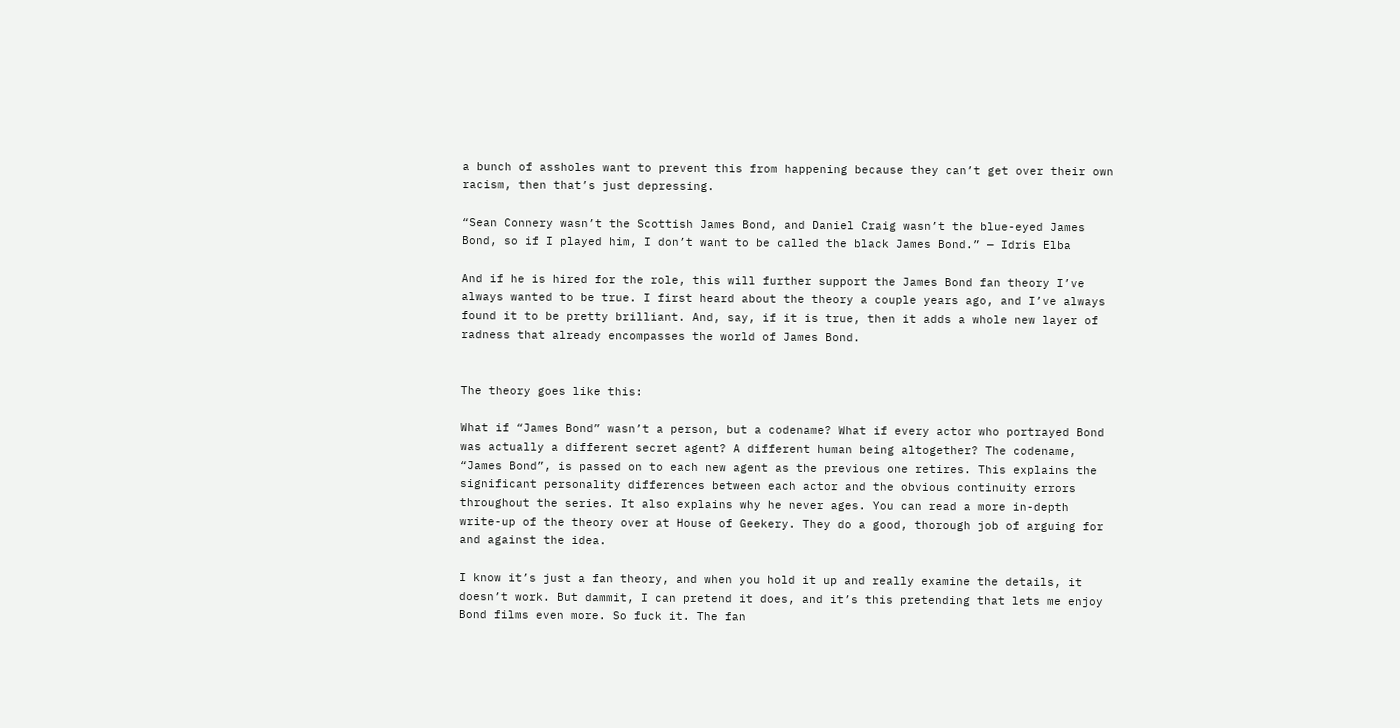a bunch of assholes want to prevent this from happening because they can’t get over their own racism, then that’s just depressing.

“Sean Connery wasn’t the Scottish James Bond, and Daniel Craig wasn’t the blue-eyed James Bond, so if I played him, I don’t want to be called the black James Bond.” — Idris Elba

And if he is hired for the role, this will further support the James Bond fan theory I’ve always wanted to be true. I first heard about the theory a couple years ago, and I’ve always found it to be pretty brilliant. And, say, if it is true, then it adds a whole new layer of radness that already encompasses the world of James Bond.


The theory goes like this:

What if “James Bond” wasn’t a person, but a codename? What if every actor who portrayed Bond was actually a different secret agent? A different human being altogether? The codename, “James Bond”, is passed on to each new agent as the previous one retires. This explains the significant personality differences between each actor and the obvious continuity errors throughout the series. It also explains why he never ages. You can read a more in-depth write-up of the theory over at House of Geekery. They do a good, thorough job of arguing for and against the idea.

I know it’s just a fan theory, and when you hold it up and really examine the details, it doesn’t work. But dammit, I can pretend it does, and it’s this pretending that lets me enjoy Bond films even more. So fuck it. The fan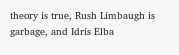theory is true, Rush Limbaugh is garbage, and Idris Elba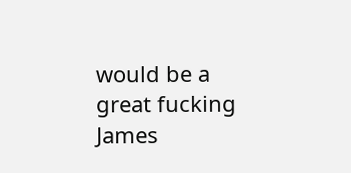would be a great fucking James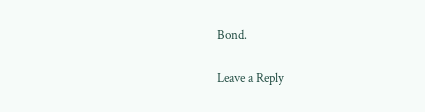Bond.

Leave a Reply